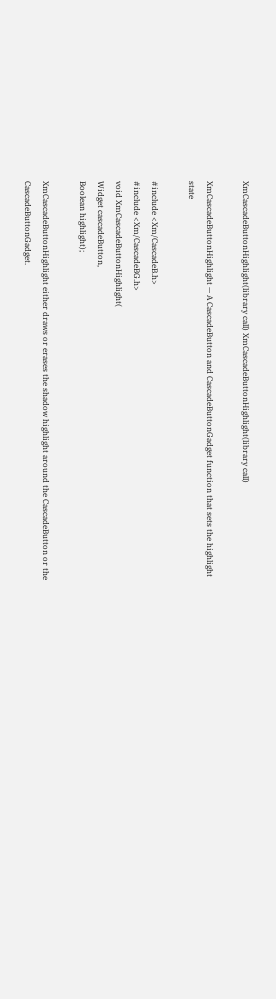XmCascadeButtonHighlight(library call) XmCascadeButtonHighlight(library call)

XmCascadeButtonHighlight — A CascadeButton and CascadeButtonGadget function that sets the highlight state

#include <Xm/CascadeB.h>
#include <Xm/CascadeBG.h>
void XmCascadeButtonHighlight(
Widget cascadeButton,
Boolean highlight);

XmCascadeButtonHighlight either draws or erases the shadow highlight around the CascadeButton or the CascadeButtonGadget.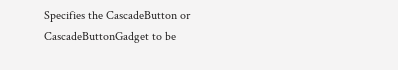Specifies the CascadeButton or CascadeButtonGadget to be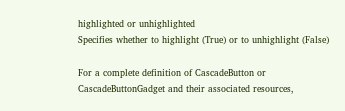highlighted or unhighlighted
Specifies whether to highlight (True) or to unhighlight (False)

For a complete definition of CascadeButton or CascadeButtonGadget and their associated resources,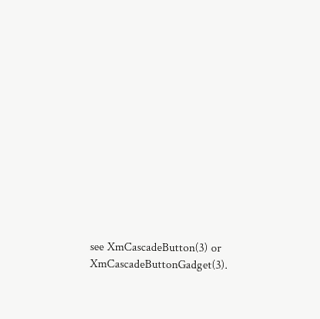see XmCascadeButton(3) or XmCascadeButtonGadget(3).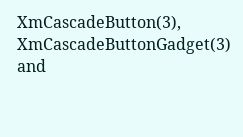XmCascadeButton(3), XmCascadeButtonGadget(3) and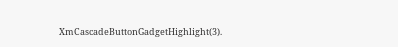XmCascadeButtonGadgetHighlight(3).